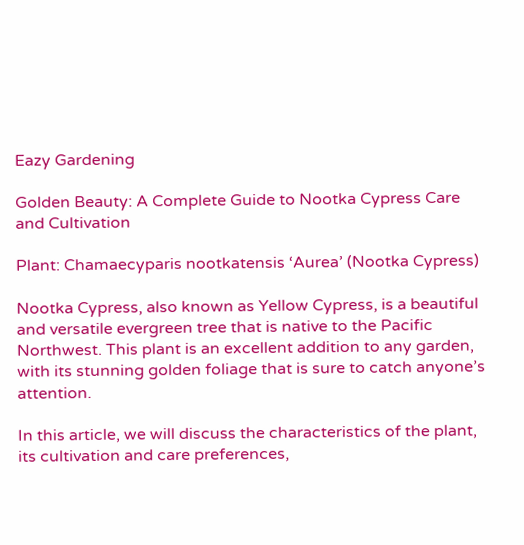Eazy Gardening

Golden Beauty: A Complete Guide to Nootka Cypress Care and Cultivation

Plant: Chamaecyparis nootkatensis ‘Aurea’ (Nootka Cypress)

Nootka Cypress, also known as Yellow Cypress, is a beautiful and versatile evergreen tree that is native to the Pacific Northwest. This plant is an excellent addition to any garden, with its stunning golden foliage that is sure to catch anyone’s attention.

In this article, we will discuss the characteristics of the plant, its cultivation and care preferences,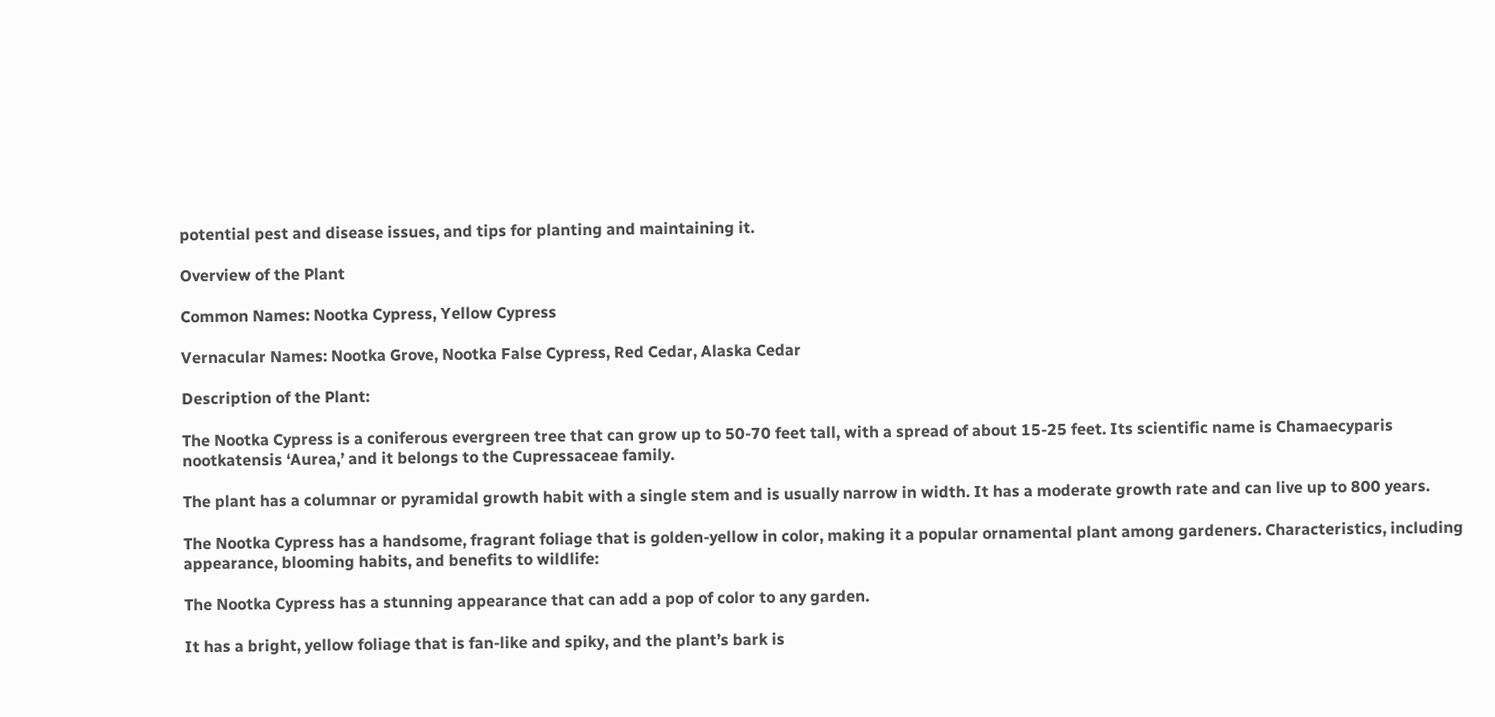potential pest and disease issues, and tips for planting and maintaining it.

Overview of the Plant

Common Names: Nootka Cypress, Yellow Cypress

Vernacular Names: Nootka Grove, Nootka False Cypress, Red Cedar, Alaska Cedar

Description of the Plant:

The Nootka Cypress is a coniferous evergreen tree that can grow up to 50-70 feet tall, with a spread of about 15-25 feet. Its scientific name is Chamaecyparis nootkatensis ‘Aurea,’ and it belongs to the Cupressaceae family.

The plant has a columnar or pyramidal growth habit with a single stem and is usually narrow in width. It has a moderate growth rate and can live up to 800 years.

The Nootka Cypress has a handsome, fragrant foliage that is golden-yellow in color, making it a popular ornamental plant among gardeners. Characteristics, including appearance, blooming habits, and benefits to wildlife:

The Nootka Cypress has a stunning appearance that can add a pop of color to any garden.

It has a bright, yellow foliage that is fan-like and spiky, and the plant’s bark is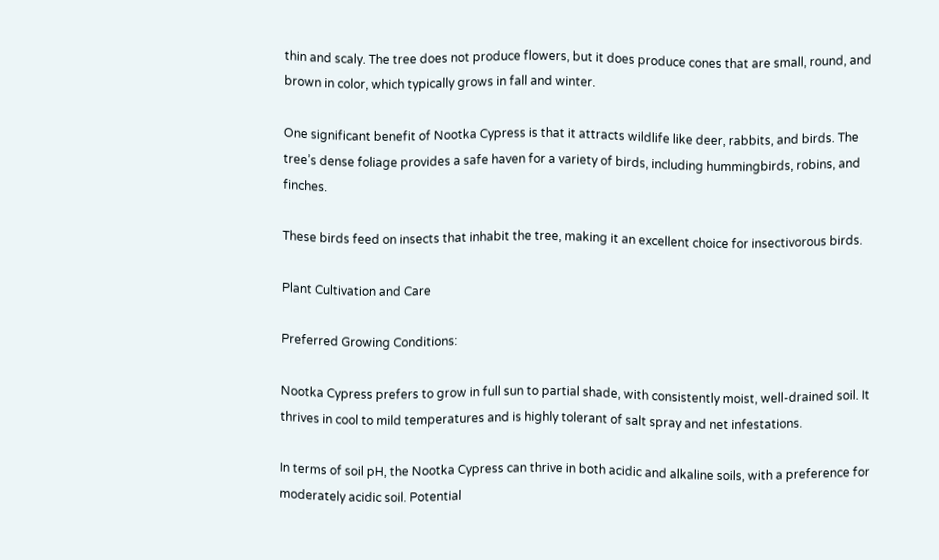thin and scaly. The tree does not produce flowers, but it does produce cones that are small, round, and brown in color, which typically grows in fall and winter.

One significant benefit of Nootka Cypress is that it attracts wildlife like deer, rabbits, and birds. The tree’s dense foliage provides a safe haven for a variety of birds, including hummingbirds, robins, and finches.

These birds feed on insects that inhabit the tree, making it an excellent choice for insectivorous birds.

Plant Cultivation and Care

Preferred Growing Conditions:

Nootka Cypress prefers to grow in full sun to partial shade, with consistently moist, well-drained soil. It thrives in cool to mild temperatures and is highly tolerant of salt spray and net infestations.

In terms of soil pH, the Nootka Cypress can thrive in both acidic and alkaline soils, with a preference for moderately acidic soil. Potential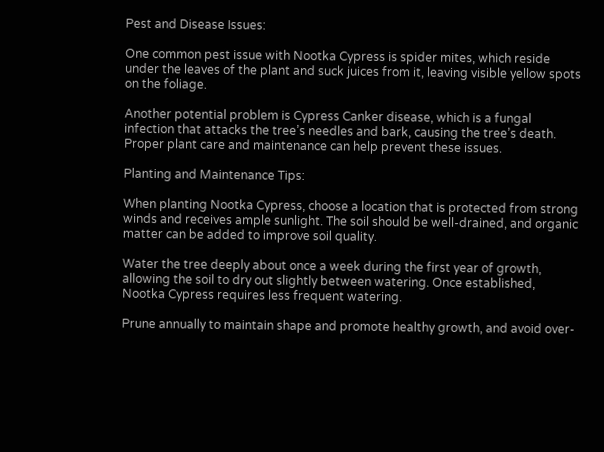Pest and Disease Issues:

One common pest issue with Nootka Cypress is spider mites, which reside under the leaves of the plant and suck juices from it, leaving visible yellow spots on the foliage.

Another potential problem is Cypress Canker disease, which is a fungal infection that attacks the tree’s needles and bark, causing the tree’s death. Proper plant care and maintenance can help prevent these issues.

Planting and Maintenance Tips:

When planting Nootka Cypress, choose a location that is protected from strong winds and receives ample sunlight. The soil should be well-drained, and organic matter can be added to improve soil quality.

Water the tree deeply about once a week during the first year of growth, allowing the soil to dry out slightly between watering. Once established, Nootka Cypress requires less frequent watering.

Prune annually to maintain shape and promote healthy growth, and avoid over-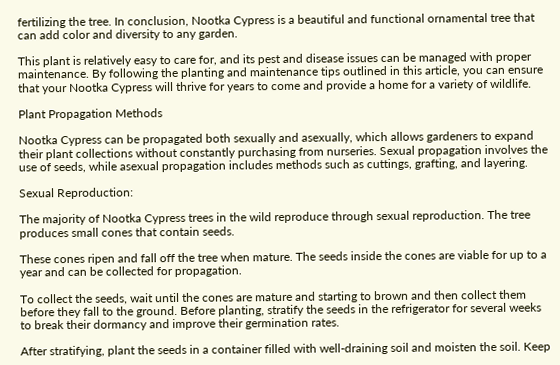fertilizing the tree. In conclusion, Nootka Cypress is a beautiful and functional ornamental tree that can add color and diversity to any garden.

This plant is relatively easy to care for, and its pest and disease issues can be managed with proper maintenance. By following the planting and maintenance tips outlined in this article, you can ensure that your Nootka Cypress will thrive for years to come and provide a home for a variety of wildlife.

Plant Propagation Methods

Nootka Cypress can be propagated both sexually and asexually, which allows gardeners to expand their plant collections without constantly purchasing from nurseries. Sexual propagation involves the use of seeds, while asexual propagation includes methods such as cuttings, grafting, and layering.

Sexual Reproduction:

The majority of Nootka Cypress trees in the wild reproduce through sexual reproduction. The tree produces small cones that contain seeds.

These cones ripen and fall off the tree when mature. The seeds inside the cones are viable for up to a year and can be collected for propagation.

To collect the seeds, wait until the cones are mature and starting to brown and then collect them before they fall to the ground. Before planting, stratify the seeds in the refrigerator for several weeks to break their dormancy and improve their germination rates.

After stratifying, plant the seeds in a container filled with well-draining soil and moisten the soil. Keep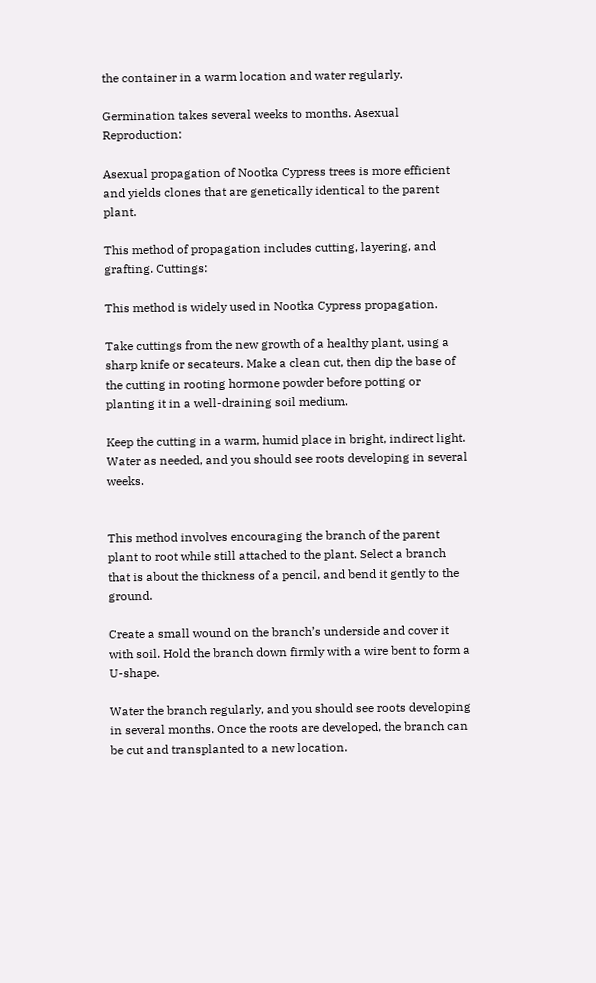the container in a warm location and water regularly.

Germination takes several weeks to months. Asexual Reproduction:

Asexual propagation of Nootka Cypress trees is more efficient and yields clones that are genetically identical to the parent plant.

This method of propagation includes cutting, layering, and grafting. Cuttings:

This method is widely used in Nootka Cypress propagation.

Take cuttings from the new growth of a healthy plant, using a sharp knife or secateurs. Make a clean cut, then dip the base of the cutting in rooting hormone powder before potting or planting it in a well-draining soil medium.

Keep the cutting in a warm, humid place in bright, indirect light. Water as needed, and you should see roots developing in several weeks.


This method involves encouraging the branch of the parent plant to root while still attached to the plant. Select a branch that is about the thickness of a pencil, and bend it gently to the ground.

Create a small wound on the branch’s underside and cover it with soil. Hold the branch down firmly with a wire bent to form a U-shape.

Water the branch regularly, and you should see roots developing in several months. Once the roots are developed, the branch can be cut and transplanted to a new location.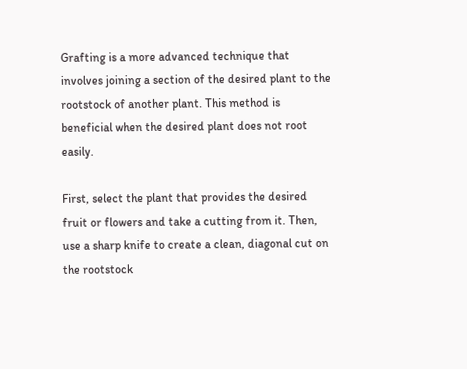Grafting is a more advanced technique that involves joining a section of the desired plant to the rootstock of another plant. This method is beneficial when the desired plant does not root easily.

First, select the plant that provides the desired fruit or flowers and take a cutting from it. Then, use a sharp knife to create a clean, diagonal cut on the rootstock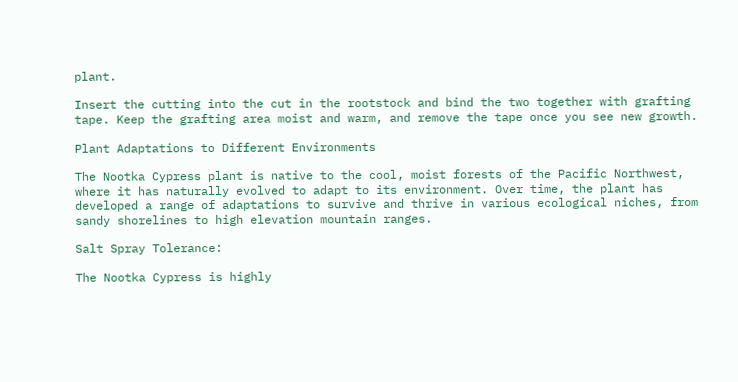plant.

Insert the cutting into the cut in the rootstock and bind the two together with grafting tape. Keep the grafting area moist and warm, and remove the tape once you see new growth.

Plant Adaptations to Different Environments

The Nootka Cypress plant is native to the cool, moist forests of the Pacific Northwest, where it has naturally evolved to adapt to its environment. Over time, the plant has developed a range of adaptations to survive and thrive in various ecological niches, from sandy shorelines to high elevation mountain ranges.

Salt Spray Tolerance:

The Nootka Cypress is highly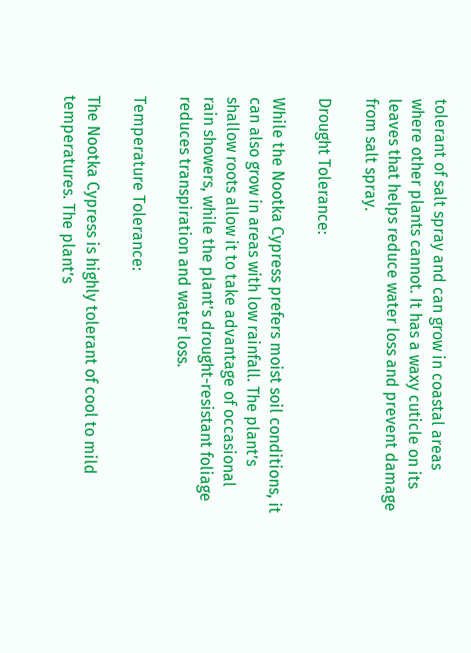tolerant of salt spray and can grow in coastal areas where other plants cannot. It has a waxy cuticle on its leaves that helps reduce water loss and prevent damage from salt spray.

Drought Tolerance:

While the Nootka Cypress prefers moist soil conditions, it can also grow in areas with low rainfall. The plant’s shallow roots allow it to take advantage of occasional rain showers, while the plant’s drought-resistant foliage reduces transpiration and water loss.

Temperature Tolerance:

The Nootka Cypress is highly tolerant of cool to mild temperatures. The plant’s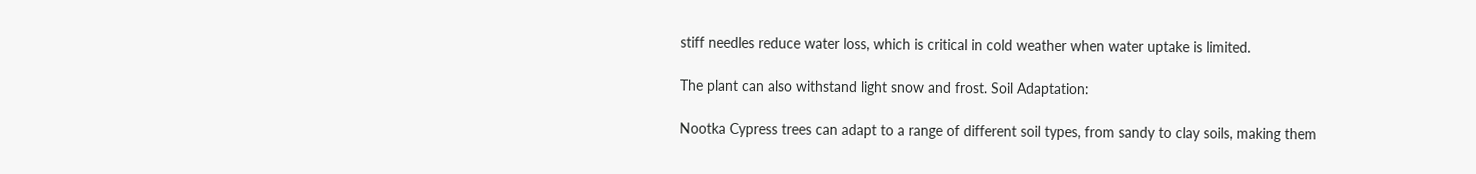stiff needles reduce water loss, which is critical in cold weather when water uptake is limited.

The plant can also withstand light snow and frost. Soil Adaptation:

Nootka Cypress trees can adapt to a range of different soil types, from sandy to clay soils, making them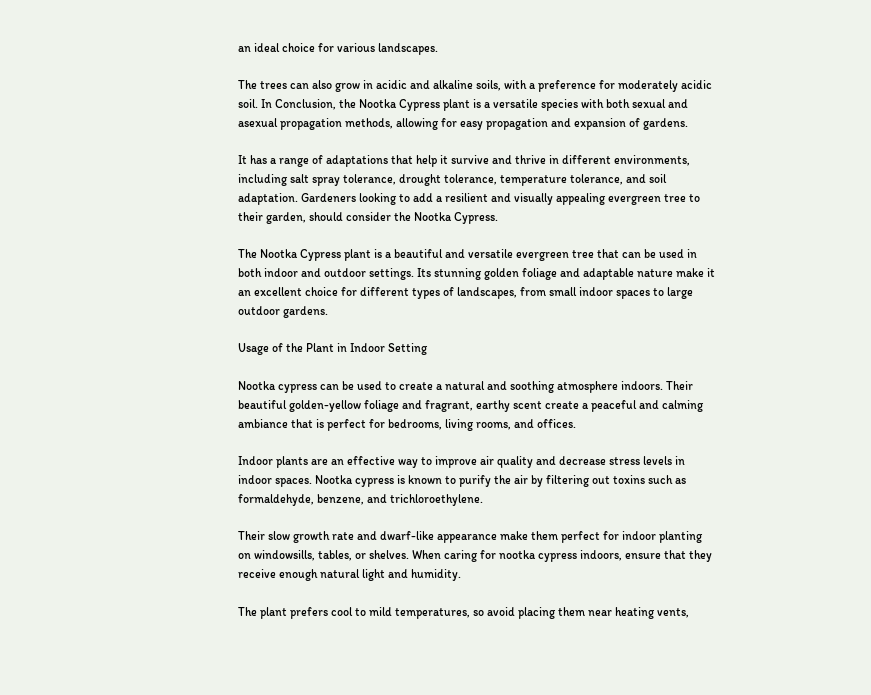an ideal choice for various landscapes.

The trees can also grow in acidic and alkaline soils, with a preference for moderately acidic soil. In Conclusion, the Nootka Cypress plant is a versatile species with both sexual and asexual propagation methods, allowing for easy propagation and expansion of gardens.

It has a range of adaptations that help it survive and thrive in different environments, including salt spray tolerance, drought tolerance, temperature tolerance, and soil adaptation. Gardeners looking to add a resilient and visually appealing evergreen tree to their garden, should consider the Nootka Cypress.

The Nootka Cypress plant is a beautiful and versatile evergreen tree that can be used in both indoor and outdoor settings. Its stunning golden foliage and adaptable nature make it an excellent choice for different types of landscapes, from small indoor spaces to large outdoor gardens.

Usage of the Plant in Indoor Setting

Nootka cypress can be used to create a natural and soothing atmosphere indoors. Their beautiful golden-yellow foliage and fragrant, earthy scent create a peaceful and calming ambiance that is perfect for bedrooms, living rooms, and offices.

Indoor plants are an effective way to improve air quality and decrease stress levels in indoor spaces. Nootka cypress is known to purify the air by filtering out toxins such as formaldehyde, benzene, and trichloroethylene.

Their slow growth rate and dwarf-like appearance make them perfect for indoor planting on windowsills, tables, or shelves. When caring for nootka cypress indoors, ensure that they receive enough natural light and humidity.

The plant prefers cool to mild temperatures, so avoid placing them near heating vents,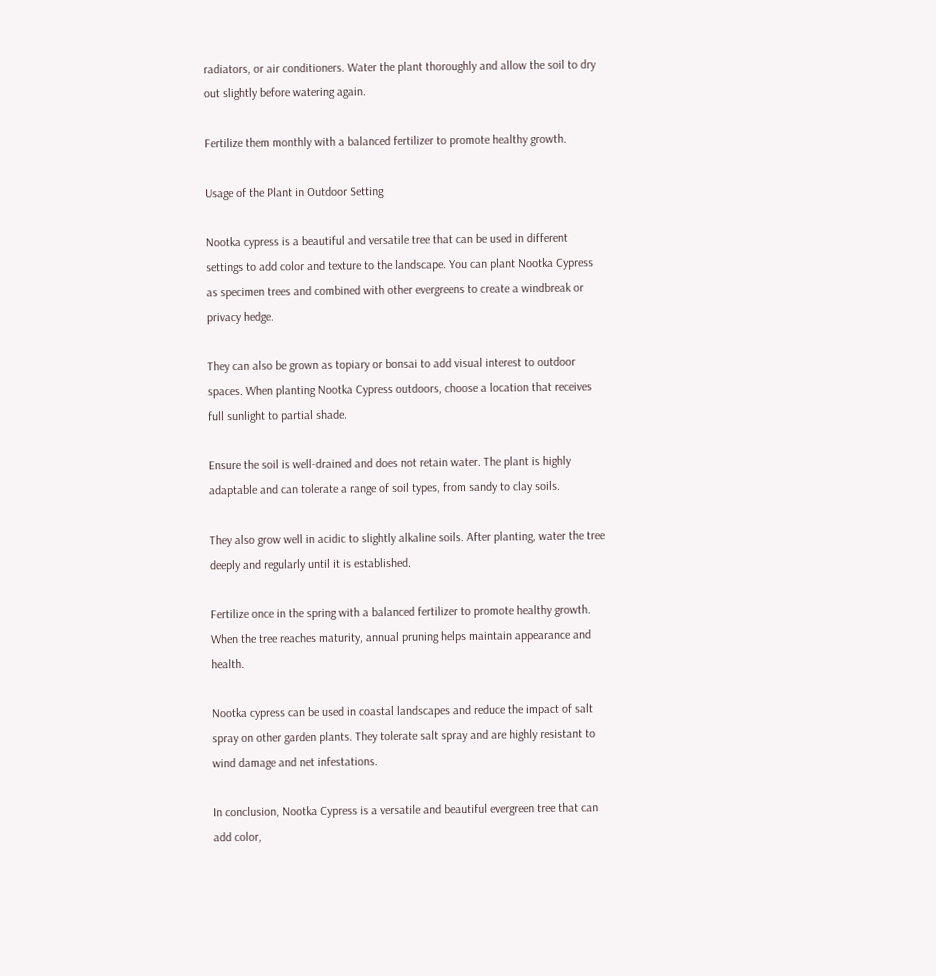radiators, or air conditioners. Water the plant thoroughly and allow the soil to dry out slightly before watering again.

Fertilize them monthly with a balanced fertilizer to promote healthy growth.

Usage of the Plant in Outdoor Setting

Nootka cypress is a beautiful and versatile tree that can be used in different settings to add color and texture to the landscape. You can plant Nootka Cypress as specimen trees and combined with other evergreens to create a windbreak or privacy hedge.

They can also be grown as topiary or bonsai to add visual interest to outdoor spaces. When planting Nootka Cypress outdoors, choose a location that receives full sunlight to partial shade.

Ensure the soil is well-drained and does not retain water. The plant is highly adaptable and can tolerate a range of soil types, from sandy to clay soils.

They also grow well in acidic to slightly alkaline soils. After planting, water the tree deeply and regularly until it is established.

Fertilize once in the spring with a balanced fertilizer to promote healthy growth. When the tree reaches maturity, annual pruning helps maintain appearance and health.

Nootka cypress can be used in coastal landscapes and reduce the impact of salt spray on other garden plants. They tolerate salt spray and are highly resistant to wind damage and net infestations.

In conclusion, Nootka Cypress is a versatile and beautiful evergreen tree that can add color,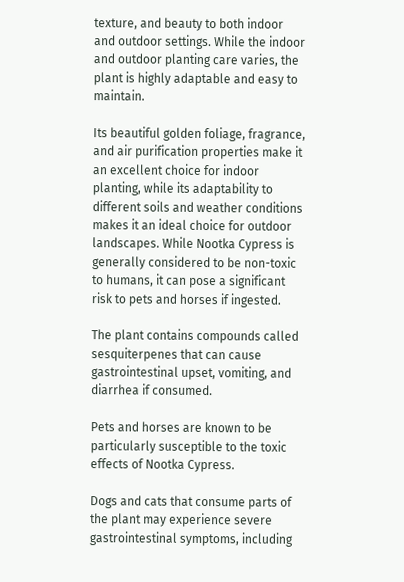texture, and beauty to both indoor and outdoor settings. While the indoor and outdoor planting care varies, the plant is highly adaptable and easy to maintain.

Its beautiful golden foliage, fragrance, and air purification properties make it an excellent choice for indoor planting, while its adaptability to different soils and weather conditions makes it an ideal choice for outdoor landscapes. While Nootka Cypress is generally considered to be non-toxic to humans, it can pose a significant risk to pets and horses if ingested.

The plant contains compounds called sesquiterpenes that can cause gastrointestinal upset, vomiting, and diarrhea if consumed.

Pets and horses are known to be particularly susceptible to the toxic effects of Nootka Cypress.

Dogs and cats that consume parts of the plant may experience severe gastrointestinal symptoms, including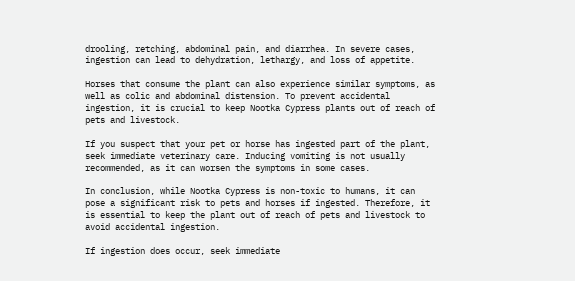drooling, retching, abdominal pain, and diarrhea. In severe cases, ingestion can lead to dehydration, lethargy, and loss of appetite.

Horses that consume the plant can also experience similar symptoms, as well as colic and abdominal distension. To prevent accidental ingestion, it is crucial to keep Nootka Cypress plants out of reach of pets and livestock.

If you suspect that your pet or horse has ingested part of the plant, seek immediate veterinary care. Inducing vomiting is not usually recommended, as it can worsen the symptoms in some cases.

In conclusion, while Nootka Cypress is non-toxic to humans, it can pose a significant risk to pets and horses if ingested. Therefore, it is essential to keep the plant out of reach of pets and livestock to avoid accidental ingestion.

If ingestion does occur, seek immediate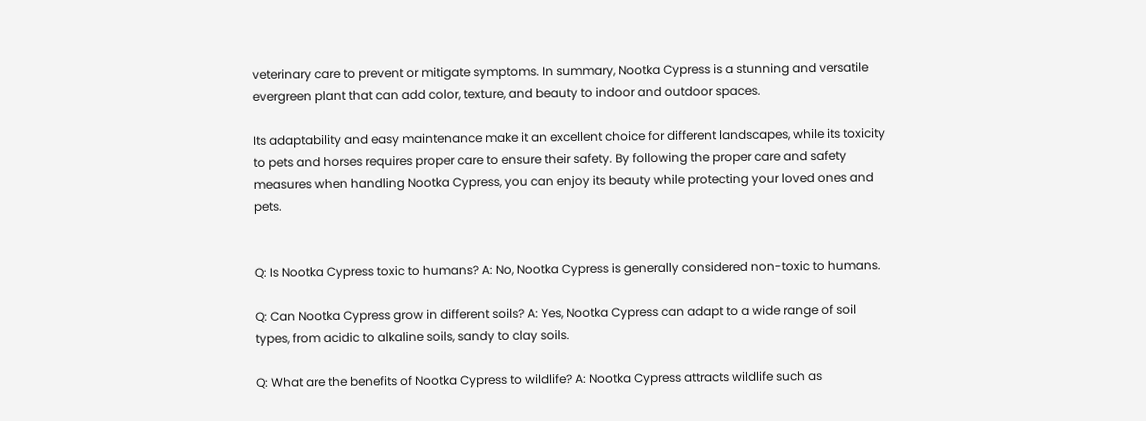veterinary care to prevent or mitigate symptoms. In summary, Nootka Cypress is a stunning and versatile evergreen plant that can add color, texture, and beauty to indoor and outdoor spaces.

Its adaptability and easy maintenance make it an excellent choice for different landscapes, while its toxicity to pets and horses requires proper care to ensure their safety. By following the proper care and safety measures when handling Nootka Cypress, you can enjoy its beauty while protecting your loved ones and pets.


Q: Is Nootka Cypress toxic to humans? A: No, Nootka Cypress is generally considered non-toxic to humans.

Q: Can Nootka Cypress grow in different soils? A: Yes, Nootka Cypress can adapt to a wide range of soil types, from acidic to alkaline soils, sandy to clay soils.

Q: What are the benefits of Nootka Cypress to wildlife? A: Nootka Cypress attracts wildlife such as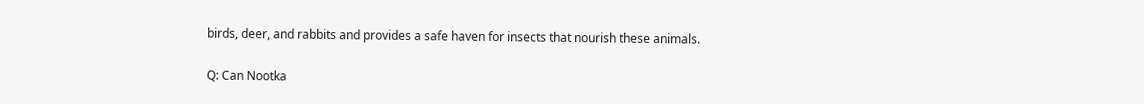birds, deer, and rabbits and provides a safe haven for insects that nourish these animals.

Q: Can Nootka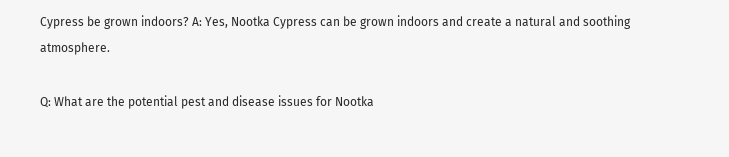Cypress be grown indoors? A: Yes, Nootka Cypress can be grown indoors and create a natural and soothing atmosphere.

Q: What are the potential pest and disease issues for Nootka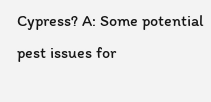Cypress? A: Some potential pest issues for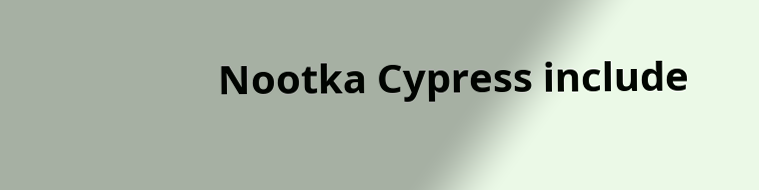Nootka Cypress include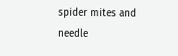spider mites and needle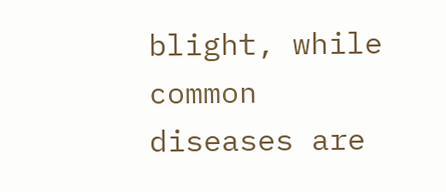blight, while common diseases are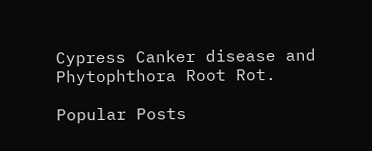Cypress Canker disease and Phytophthora Root Rot.

Popular Posts